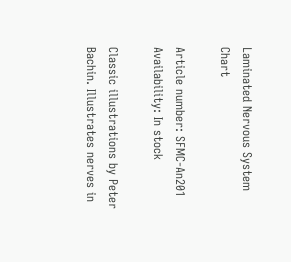Laminated Nervous System Chart

Article number: SFMC-An201
Availability: In stock

Classic illustrations by Peter Bachin. Illustrates nerves in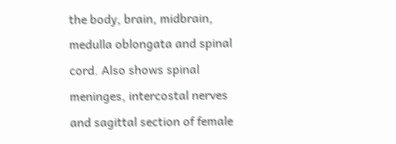the body, brain, midbrain, medulla oblongata and spinal cord. Also shows spinal meninges, intercostal nerves and sagittal section of female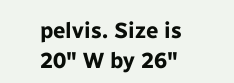pelvis. Size is 20" W by 26"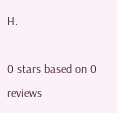H.

0 stars based on 0 reviews